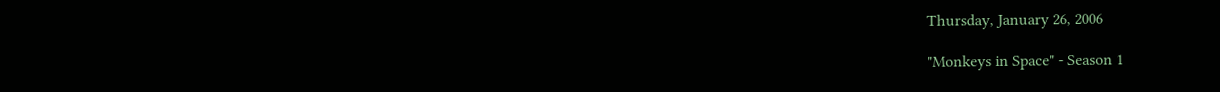Thursday, January 26, 2006

"Monkeys in Space" - Season 1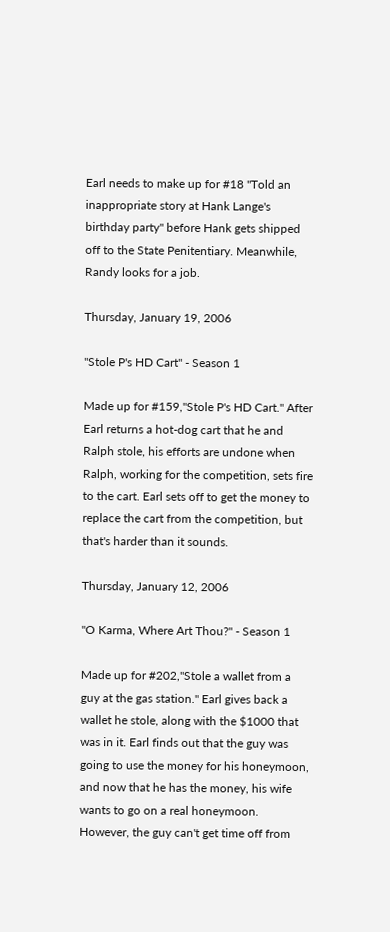Earl needs to make up for #18 "Told an inappropriate story at Hank Lange's birthday party" before Hank gets shipped off to the State Penitentiary. Meanwhile, Randy looks for a job.

Thursday, January 19, 2006

"Stole P's HD Cart" - Season 1

Made up for #159,"Stole P's HD Cart." After Earl returns a hot-dog cart that he and Ralph stole, his efforts are undone when Ralph, working for the competition, sets fire to the cart. Earl sets off to get the money to replace the cart from the competition, but that's harder than it sounds.

Thursday, January 12, 2006

"O Karma, Where Art Thou?" - Season 1

Made up for #202,"Stole a wallet from a guy at the gas station." Earl gives back a wallet he stole, along with the $1000 that was in it. Earl finds out that the guy was going to use the money for his honeymoon, and now that he has the money, his wife wants to go on a real honeymoon. However, the guy can't get time off from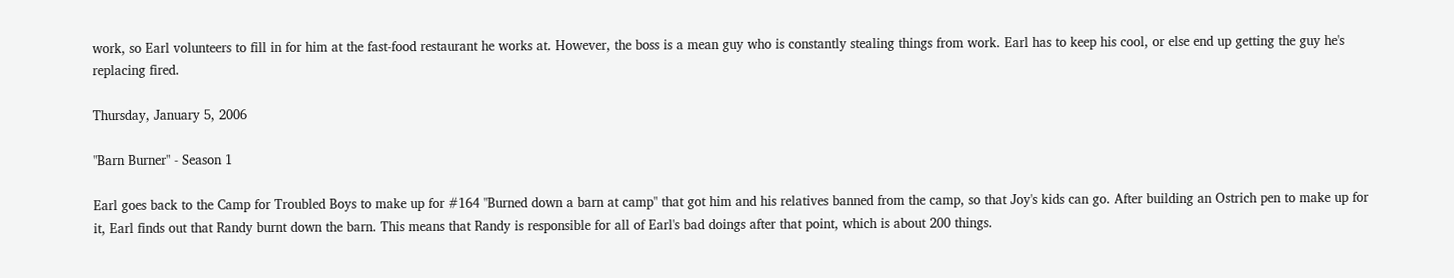work, so Earl volunteers to fill in for him at the fast-food restaurant he works at. However, the boss is a mean guy who is constantly stealing things from work. Earl has to keep his cool, or else end up getting the guy he's replacing fired.

Thursday, January 5, 2006

"Barn Burner" - Season 1

Earl goes back to the Camp for Troubled Boys to make up for #164 "Burned down a barn at camp" that got him and his relatives banned from the camp, so that Joy's kids can go. After building an Ostrich pen to make up for it, Earl finds out that Randy burnt down the barn. This means that Randy is responsible for all of Earl's bad doings after that point, which is about 200 things.